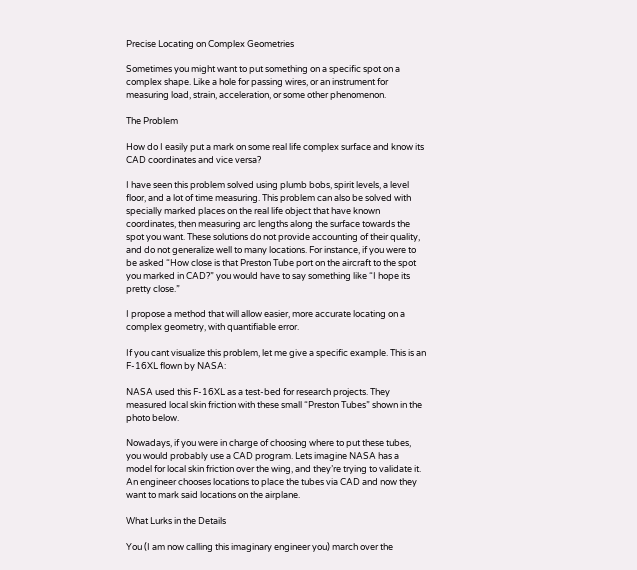Precise Locating on Complex Geometries

Sometimes you might want to put something on a specific spot on a complex shape. Like a hole for passing wires, or an instrument for measuring load, strain, acceleration, or some other phenomenon.

The Problem

How do I easily put a mark on some real life complex surface and know its CAD coordinates and vice versa?

I have seen this problem solved using plumb bobs, spirit levels, a level floor, and a lot of time measuring. This problem can also be solved with specially marked places on the real life object that have known coordinates, then measuring arc lengths along the surface towards the spot you want. These solutions do not provide accounting of their quality, and do not generalize well to many locations. For instance, if you were to be asked “How close is that Preston Tube port on the aircraft to the spot you marked in CAD?” you would have to say something like “I hope its pretty close.”

I propose a method that will allow easier, more accurate locating on a complex geometry, with quantifiable error.

If you cant visualize this problem, let me give a specific example. This is an F-16XL flown by NASA:

NASA used this F-16XL as a test-bed for research projects. They measured local skin friction with these small “Preston Tubes” shown in the photo below.

Nowadays, if you were in charge of choosing where to put these tubes, you would probably use a CAD program. Lets imagine NASA has a model for local skin friction over the wing, and they’re trying to validate it. An engineer chooses locations to place the tubes via CAD and now they want to mark said locations on the airplane.

What Lurks in the Details

You (I am now calling this imaginary engineer you) march over the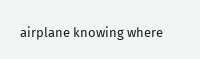airplane knowing where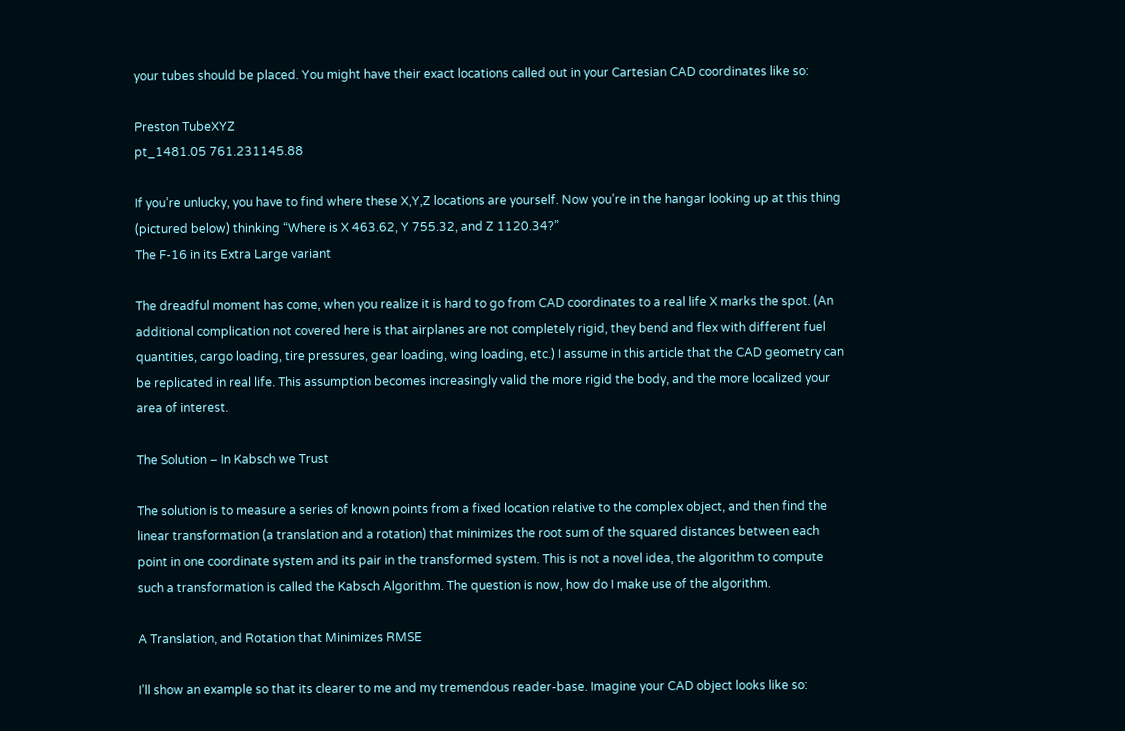your tubes should be placed. You might have their exact locations called out in your Cartesian CAD coordinates like so:

Preston TubeXYZ
pt_1481.05 761.231145.88

If you’re unlucky, you have to find where these X,Y,Z locations are yourself. Now you’re in the hangar looking up at this thing (pictured below) thinking “Where is X 463.62, Y 755.32, and Z 1120.34?”
The F-16 in its Extra Large variant

The dreadful moment has come, when you realize it is hard to go from CAD coordinates to a real life X marks the spot. (An additional complication not covered here is that airplanes are not completely rigid, they bend and flex with different fuel quantities, cargo loading, tire pressures, gear loading, wing loading, etc.) I assume in this article that the CAD geometry can be replicated in real life. This assumption becomes increasingly valid the more rigid the body, and the more localized your area of interest.

The Solution – In Kabsch we Trust

The solution is to measure a series of known points from a fixed location relative to the complex object, and then find the linear transformation (a translation and a rotation) that minimizes the root sum of the squared distances between each point in one coordinate system and its pair in the transformed system. This is not a novel idea, the algorithm to compute such a transformation is called the Kabsch Algorithm. The question is now, how do I make use of the algorithm.

A Translation, and Rotation that Minimizes RMSE

I’ll show an example so that its clearer to me and my tremendous reader-base. Imagine your CAD object looks like so: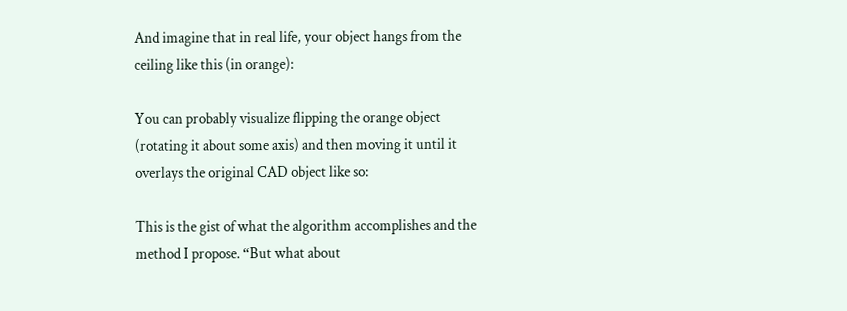And imagine that in real life, your object hangs from the ceiling like this (in orange):

You can probably visualize flipping the orange object (rotating it about some axis) and then moving it until it overlays the original CAD object like so:

This is the gist of what the algorithm accomplishes and the method I propose. “But what about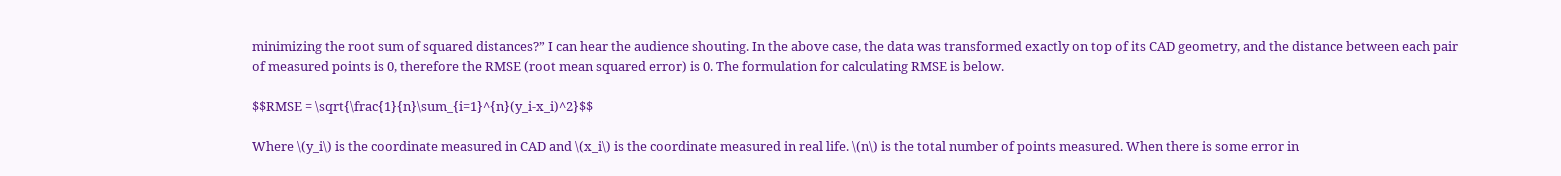minimizing the root sum of squared distances?” I can hear the audience shouting. In the above case, the data was transformed exactly on top of its CAD geometry, and the distance between each pair of measured points is 0, therefore the RMSE (root mean squared error) is 0. The formulation for calculating RMSE is below.

$$RMSE = \sqrt{\frac{1}{n}\sum_{i=1}^{n}(y_i-x_i)^2}$$

Where \(y_i\) is the coordinate measured in CAD and \(x_i\) is the coordinate measured in real life. \(n\) is the total number of points measured. When there is some error in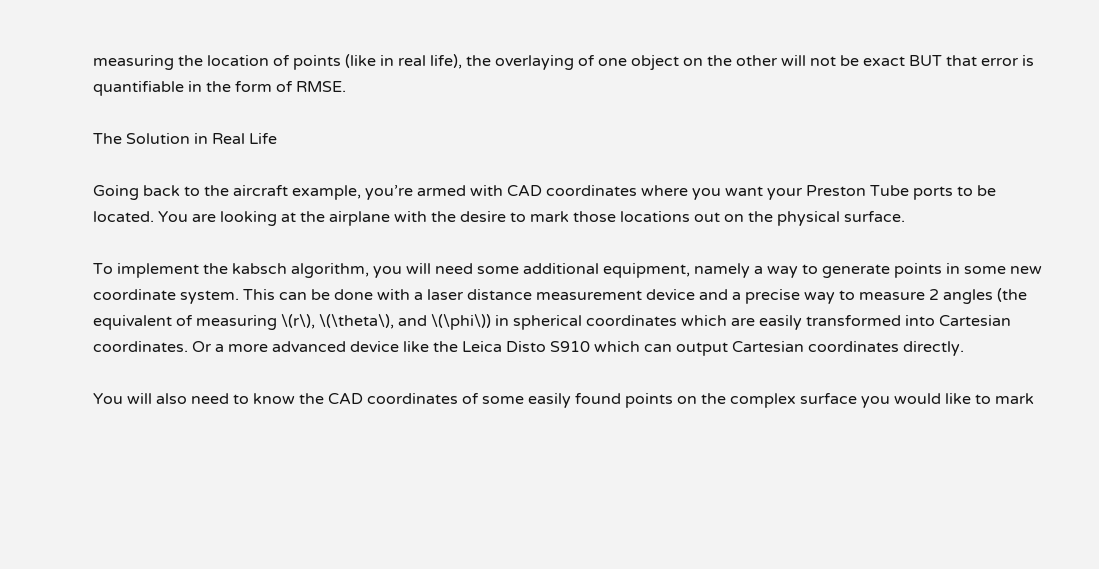measuring the location of points (like in real life), the overlaying of one object on the other will not be exact BUT that error is quantifiable in the form of RMSE.

The Solution in Real Life

Going back to the aircraft example, you’re armed with CAD coordinates where you want your Preston Tube ports to be located. You are looking at the airplane with the desire to mark those locations out on the physical surface.

To implement the kabsch algorithm, you will need some additional equipment, namely a way to generate points in some new coordinate system. This can be done with a laser distance measurement device and a precise way to measure 2 angles (the equivalent of measuring \(r\), \(\theta\), and \(\phi\)) in spherical coordinates which are easily transformed into Cartesian coordinates. Or a more advanced device like the Leica Disto S910 which can output Cartesian coordinates directly.

You will also need to know the CAD coordinates of some easily found points on the complex surface you would like to mark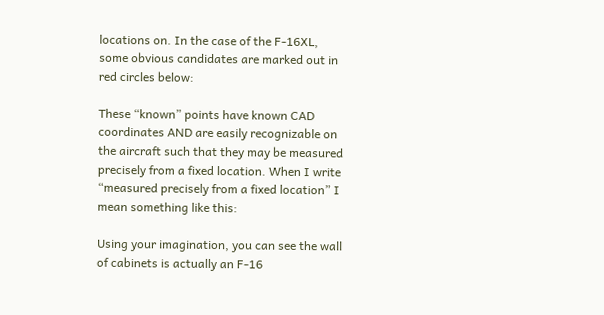locations on. In the case of the F-16XL, some obvious candidates are marked out in red circles below:

These “known” points have known CAD coordinates AND are easily recognizable on the aircraft such that they may be measured precisely from a fixed location. When I write “measured precisely from a fixed location” I mean something like this:

Using your imagination, you can see the wall of cabinets is actually an F-16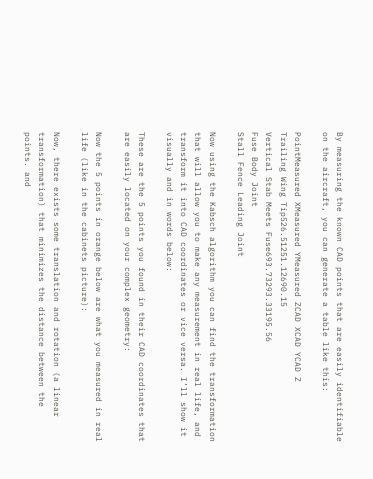By measuring the known CAD points that are easily identifiable on the aircraft, you can generate a table like this:

PointMeasured XMeasured YMeasured ZCAD XCAD YCAD Z
Trailing Wing Tip526.51251.12690.15
Vertical Stab Meets Fuse693.73293.33195.56
Fuse Body Joint
Stall Fence Leading Joint

Now using the Kabsch algorithm you can find the transformation that will allow you to make any measurement in real life, and transform it into CAD coordinates or vice versa. I’ll show it visually and in words below:

These are the 5 points you found in their CAD coordinates that are easily located on your complex geometry:

Now the 5 points in orange below are what you measured in real life (like in the cabinets picture):

Now, there exists some translation and rotation (a linear transformation) that minimizes the distance between the points. and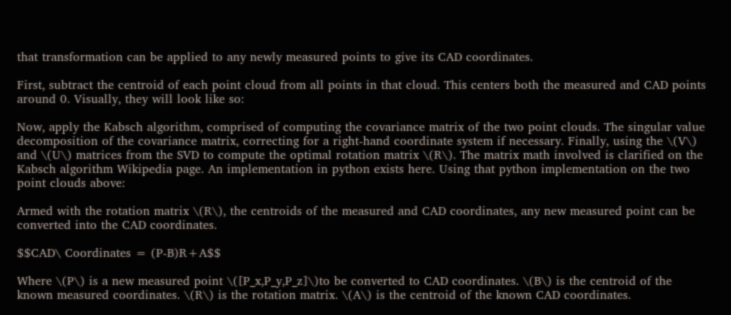that transformation can be applied to any newly measured points to give its CAD coordinates.

First, subtract the centroid of each point cloud from all points in that cloud. This centers both the measured and CAD points around 0. Visually, they will look like so:

Now, apply the Kabsch algorithm, comprised of computing the covariance matrix of the two point clouds. The singular value decomposition of the covariance matrix, correcting for a right-hand coordinate system if necessary. Finally, using the \(V\) and \(U\) matrices from the SVD to compute the optimal rotation matrix \(R\). The matrix math involved is clarified on the Kabsch algorithm Wikipedia page. An implementation in python exists here. Using that python implementation on the two point clouds above:

Armed with the rotation matrix \(R\), the centroids of the measured and CAD coordinates, any new measured point can be converted into the CAD coordinates.

$$CAD\ Coordinates = (P-B)R+A$$

Where \(P\) is a new measured point \([P_x,P_y,P_z]\)to be converted to CAD coordinates. \(B\) is the centroid of the known measured coordinates. \(R\) is the rotation matrix. \(A\) is the centroid of the known CAD coordinates.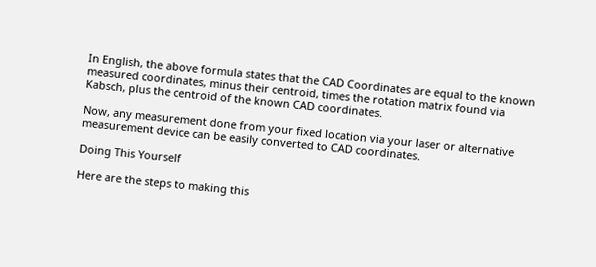In English, the above formula states that the CAD Coordinates are equal to the known measured coordinates, minus their centroid, times the rotation matrix found via Kabsch, plus the centroid of the known CAD coordinates.

Now, any measurement done from your fixed location via your laser or alternative measurement device can be easily converted to CAD coordinates.

Doing This Yourself

Here are the steps to making this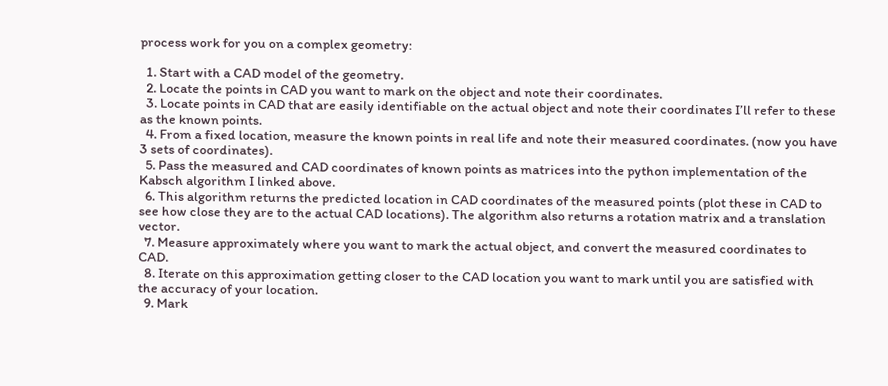process work for you on a complex geometry:

  1. Start with a CAD model of the geometry.
  2. Locate the points in CAD you want to mark on the object and note their coordinates.
  3. Locate points in CAD that are easily identifiable on the actual object and note their coordinates I’ll refer to these as the known points.
  4. From a fixed location, measure the known points in real life and note their measured coordinates. (now you have 3 sets of coordinates).
  5. Pass the measured and CAD coordinates of known points as matrices into the python implementation of the Kabsch algorithm I linked above.
  6. This algorithm returns the predicted location in CAD coordinates of the measured points (plot these in CAD to see how close they are to the actual CAD locations). The algorithm also returns a rotation matrix and a translation vector.
  7. Measure approximately where you want to mark the actual object, and convert the measured coordinates to CAD.
  8. Iterate on this approximation getting closer to the CAD location you want to mark until you are satisfied with the accuracy of your location.
  9. Mark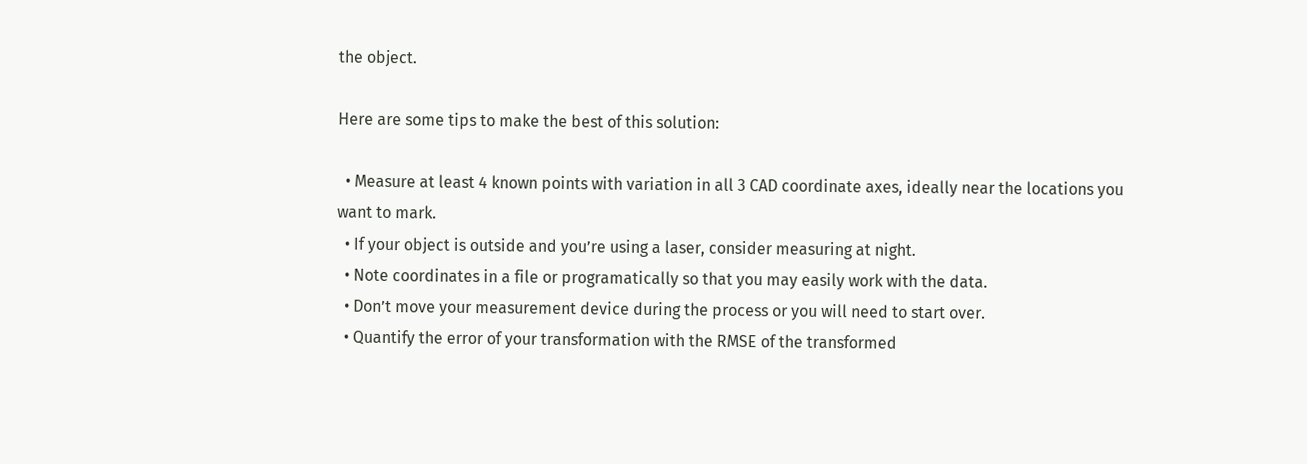the object.

Here are some tips to make the best of this solution:

  • Measure at least 4 known points with variation in all 3 CAD coordinate axes, ideally near the locations you want to mark.
  • If your object is outside and you’re using a laser, consider measuring at night.
  • Note coordinates in a file or programatically so that you may easily work with the data.
  • Don’t move your measurement device during the process or you will need to start over.
  • Quantify the error of your transformation with the RMSE of the transformed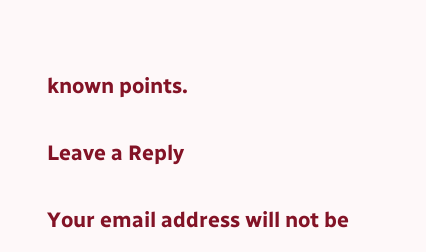known points.

Leave a Reply

Your email address will not be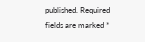published. Required fields are marked *